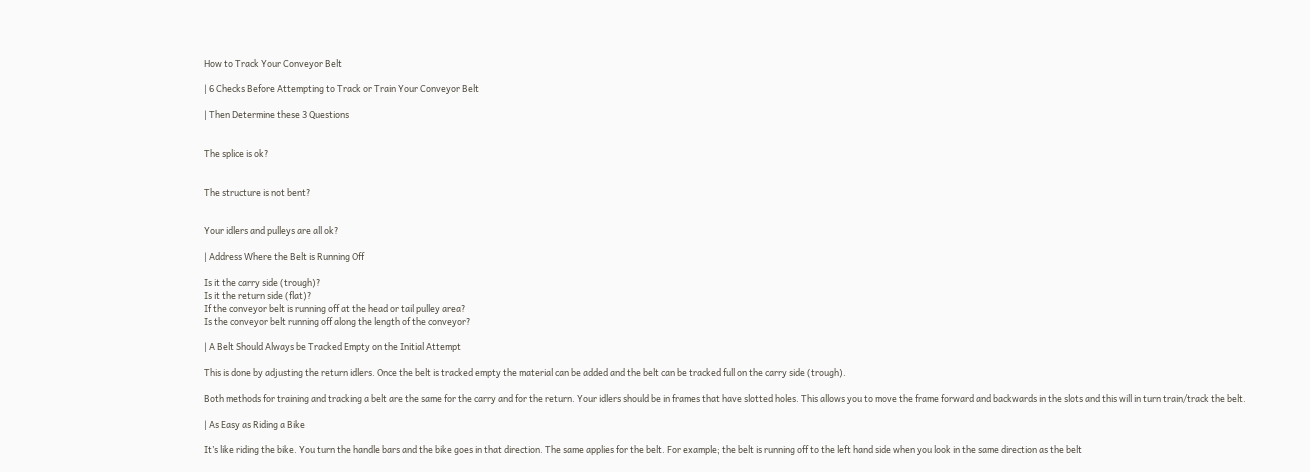How to Track Your Conveyor Belt

| 6 Checks Before Attempting to Track or Train Your Conveyor Belt

| Then Determine these 3 Questions


The splice is ok?


The structure is not bent?


Your idlers and pulleys are all ok?

| Address Where the Belt is Running Off

Is it the carry side (trough)?
Is it the return side (flat)?
If the conveyor belt is running off at the head or tail pulley area?
Is the conveyor belt running off along the length of the conveyor?

| A Belt Should Always be Tracked Empty on the Initial Attempt

This is done by adjusting the return idlers. Once the belt is tracked empty the material can be added and the belt can be tracked full on the carry side (trough).

Both methods for training and tracking a belt are the same for the carry and for the return. Your idlers should be in frames that have slotted holes. This allows you to move the frame forward and backwards in the slots and this will in turn train/track the belt.

| As Easy as Riding a Bike

It’s like riding the bike. You turn the handle bars and the bike goes in that direction. The same applies for the belt. For example; the belt is running off to the left hand side when you look in the same direction as the belt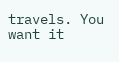travels. You want it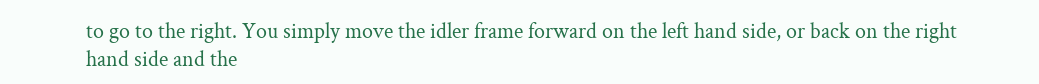to go to the right. You simply move the idler frame forward on the left hand side, or back on the right hand side and the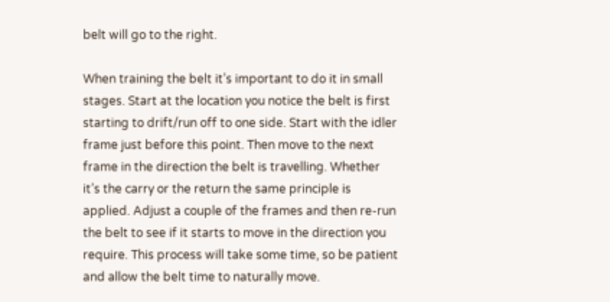belt will go to the right.

When training the belt it’s important to do it in small stages. Start at the location you notice the belt is first starting to drift/run off to one side. Start with the idler frame just before this point. Then move to the next frame in the direction the belt is travelling. Whether it’s the carry or the return the same principle is applied. Adjust a couple of the frames and then re-run the belt to see if it starts to move in the direction you require. This process will take some time, so be patient and allow the belt time to naturally move.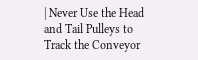| Never Use the Head and Tail Pulleys to Track the Conveyor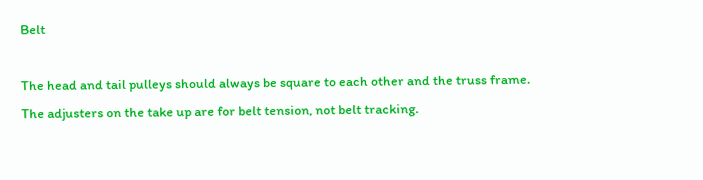Belt

The head and tail pulleys should always be square to each other and the truss frame. The adjusters on the take up are for belt tension, not belt tracking.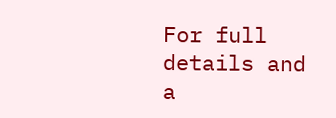For full details and a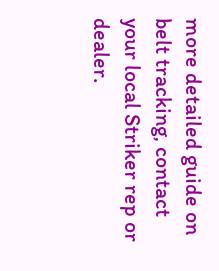more detailed guide on belt tracking, contact your local Striker rep or dealer.